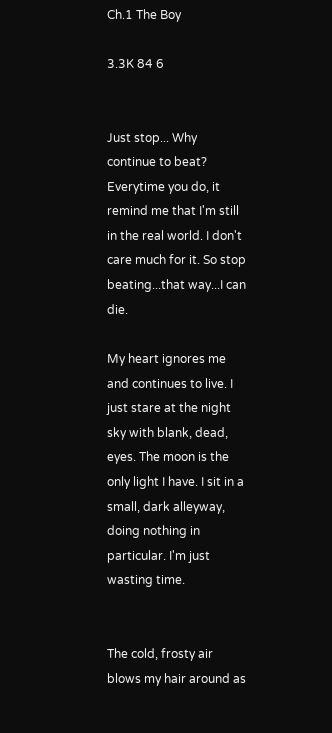Ch.1 The Boy

3.3K 84 6


Just stop... Why continue to beat? Everytime you do, it remind me that I'm still in the real world. I don't care much for it. So stop beating...that way...I can die.

My heart ignores me and continues to live. I just stare at the night sky with blank, dead, eyes. The moon is the only light I have. I sit in a small, dark alleyway, doing nothing in particular. I'm just wasting time.


The cold, frosty air blows my hair around as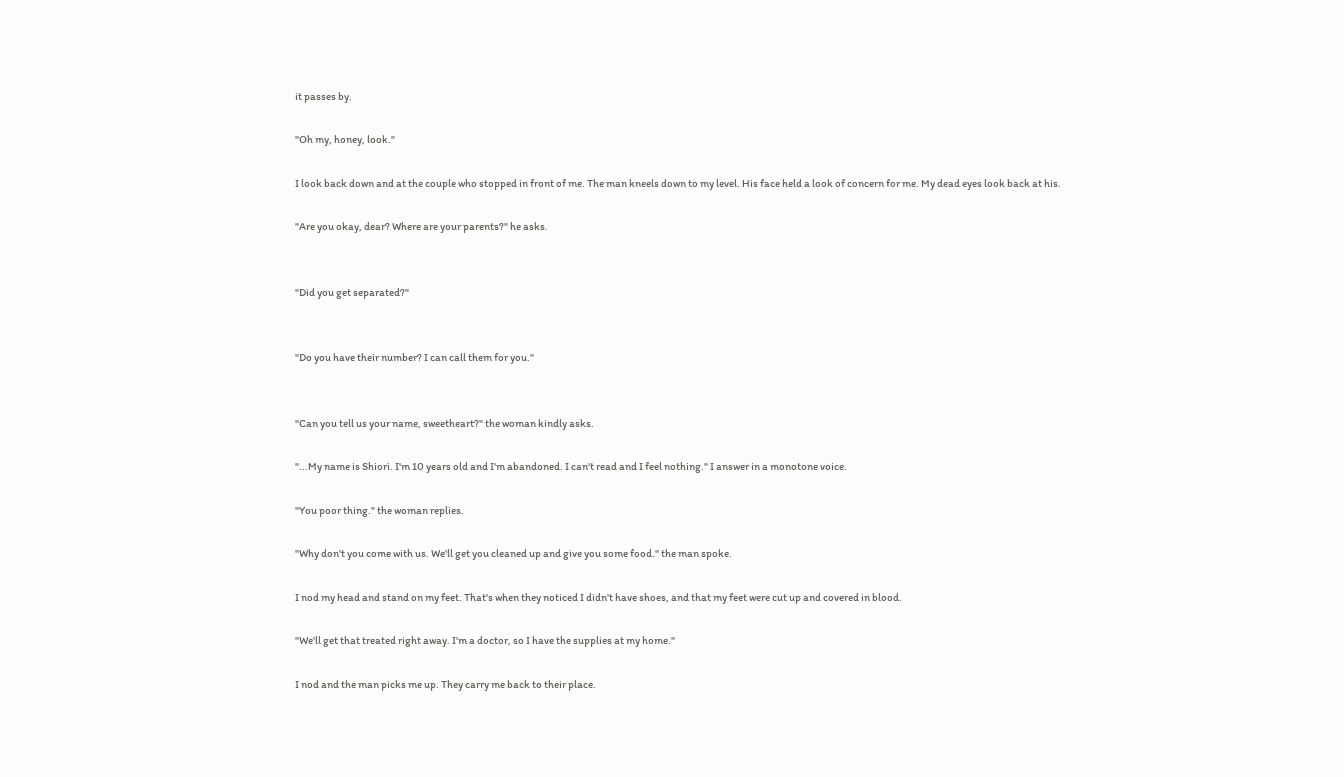it passes by.

"Oh my, honey, look."

I look back down and at the couple who stopped in front of me. The man kneels down to my level. His face held a look of concern for me. My dead eyes look back at his.

"Are you okay, dear? Where are your parents?" he asks.


"Did you get separated?"


"Do you have their number? I can call them for you."


"Can you tell us your name, sweetheart?" the woman kindly asks.

"...My name is Shiori. I'm 10 years old and I'm abandoned. I can't read and I feel nothing." I answer in a monotone voice.

"You poor thing." the woman replies.

"Why don't you come with us. We'll get you cleaned up and give you some food." the man spoke.

I nod my head and stand on my feet. That's when they noticed I didn't have shoes, and that my feet were cut up and covered in blood.

"We'll get that treated right away. I'm a doctor, so I have the supplies at my home."

I nod and the man picks me up. They carry me back to their place.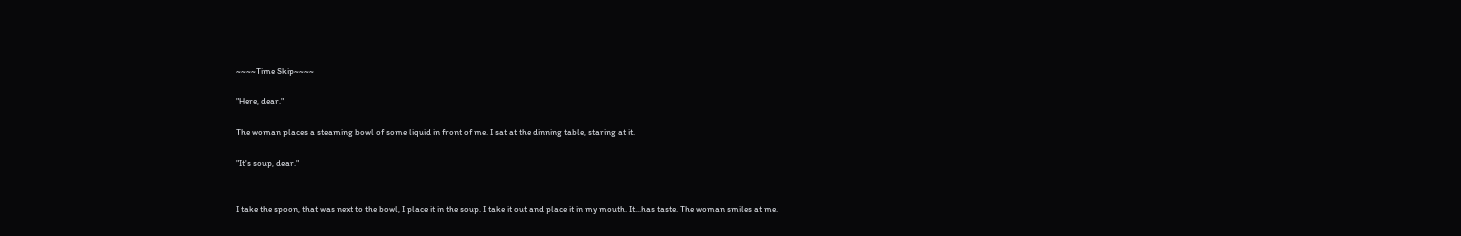~~~~Time Skip~~~~

"Here, dear."

The woman places a steaming bowl of some liquid in front of me. I sat at the dinning table, staring at it.

"It's soup, dear."


I take the spoon, that was next to the bowl, I place it in the soup. I take it out and place it in my mouth. It...has taste. The woman smiles at me.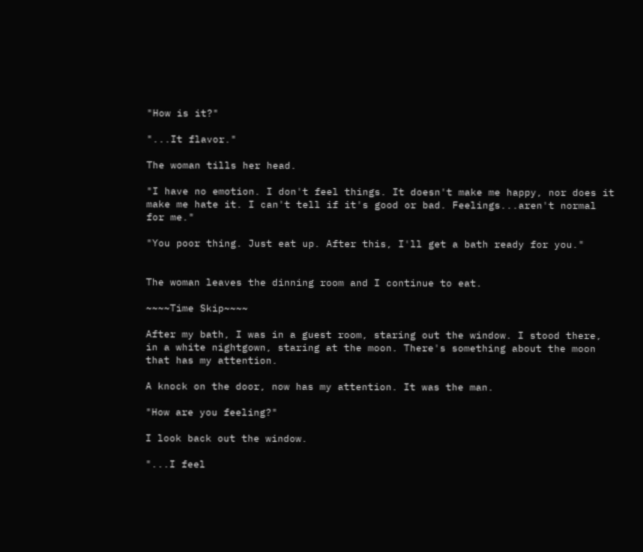"How is it?"

"...It flavor."

The woman tills her head.

"I have no emotion. I don't feel things. It doesn't make me happy, nor does it make me hate it. I can't tell if it's good or bad. Feelings...aren't normal for me."

"You poor thing. Just eat up. After this, I'll get a bath ready for you."


The woman leaves the dinning room and I continue to eat.

~~~~Time Skip~~~~

After my bath, I was in a guest room, staring out the window. I stood there, in a white nightgown, staring at the moon. There's something about the moon that has my attention.

A knock on the door, now has my attention. It was the man.

"How are you feeling?"

I look back out the window.

"...I feel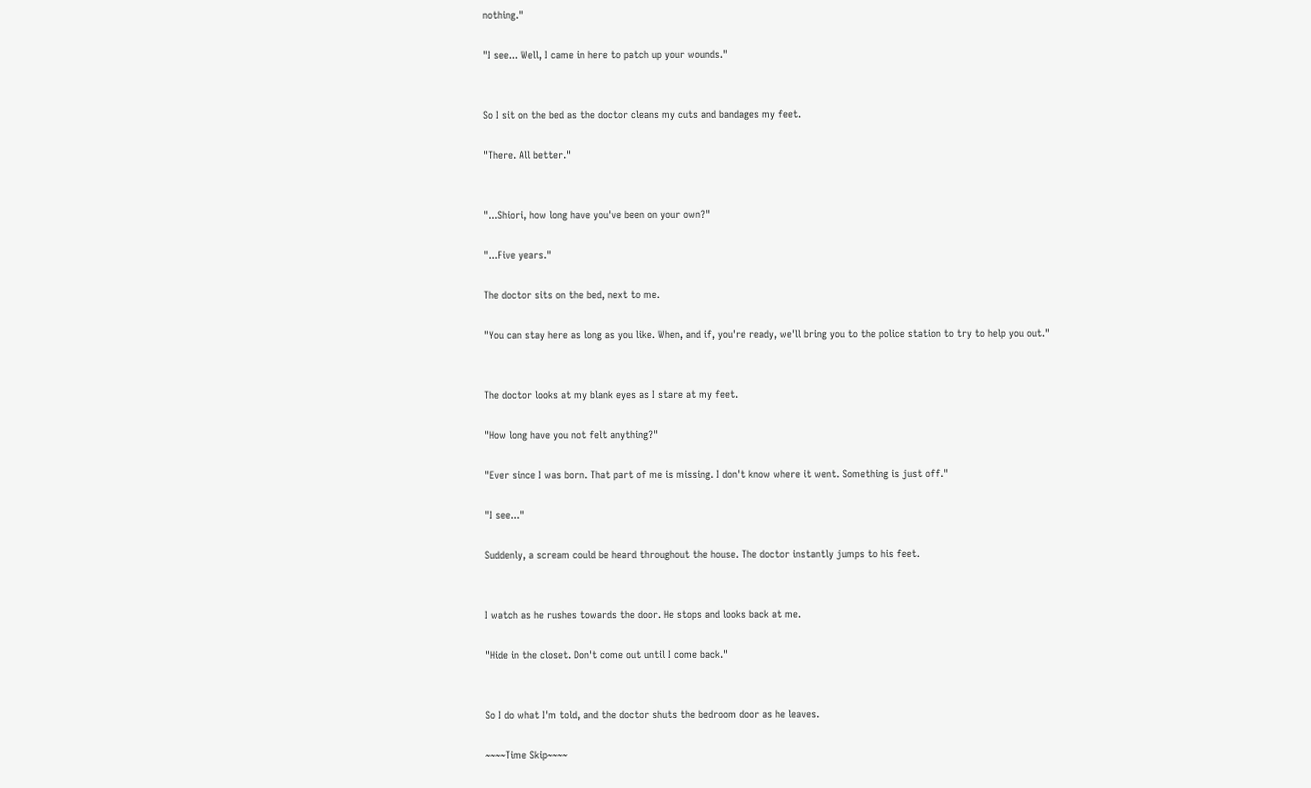nothing."

"I see... Well, I came in here to patch up your wounds."


So I sit on the bed as the doctor cleans my cuts and bandages my feet.

"There. All better."


"...Shiori, how long have you've been on your own?"

"...Five years."

The doctor sits on the bed, next to me.

"You can stay here as long as you like. When, and if, you're ready, we'll bring you to the police station to try to help you out."


The doctor looks at my blank eyes as I stare at my feet.

"How long have you not felt anything?"

"Ever since I was born. That part of me is missing. I don't know where it went. Something is just off."

"I see..."

Suddenly, a scream could be heard throughout the house. The doctor instantly jumps to his feet.


I watch as he rushes towards the door. He stops and looks back at me.

"Hide in the closet. Don't come out until I come back."


So I do what I'm told, and the doctor shuts the bedroom door as he leaves.

~~~~Time Skip~~~~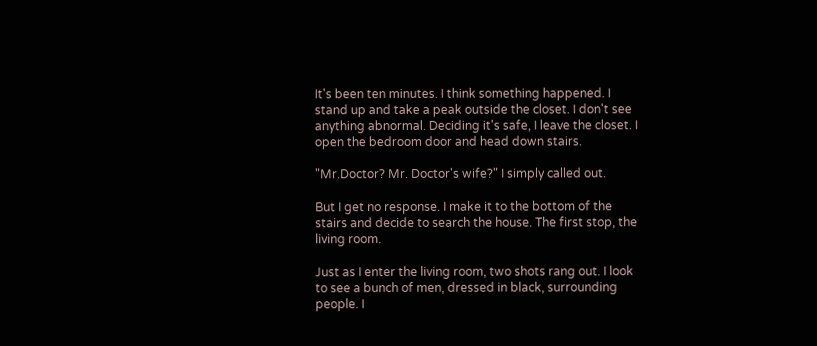It's been ten minutes. I think something happened. I stand up and take a peak outside the closet. I don't see anything abnormal. Deciding it's safe, I leave the closet. I open the bedroom door and head down stairs.

"Mr.Doctor? Mr. Doctor's wife?" I simply called out.

But I get no response. I make it to the bottom of the stairs and decide to search the house. The first stop, the living room.

Just as I enter the living room, two shots rang out. I look to see a bunch of men, dressed in black, surrounding people. I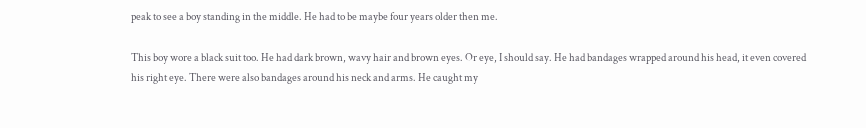peak to see a boy standing in the middle. He had to be maybe four years older then me.

This boy wore a black suit too. He had dark brown, wavy hair and brown eyes. Or eye, I should say. He had bandages wrapped around his head, it even covered his right eye. There were also bandages around his neck and arms. He caught my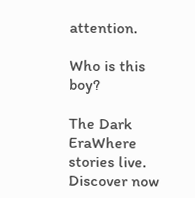attention.

Who is this boy?

The Dark EraWhere stories live. Discover now